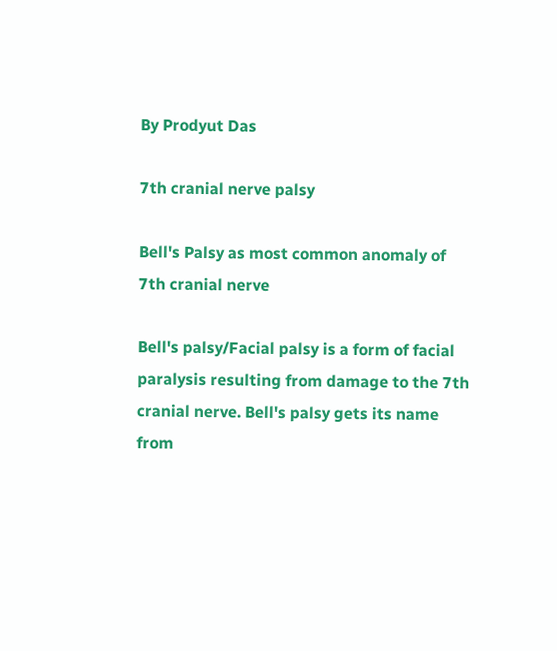By Prodyut Das

7th cranial nerve palsy

Bell's Palsy as most common anomaly of 7th cranial nerve

Bell's palsy/Facial palsy is a form of facial paralysis resulting from damage to the 7th cranial nerve. Bell's palsy gets its name from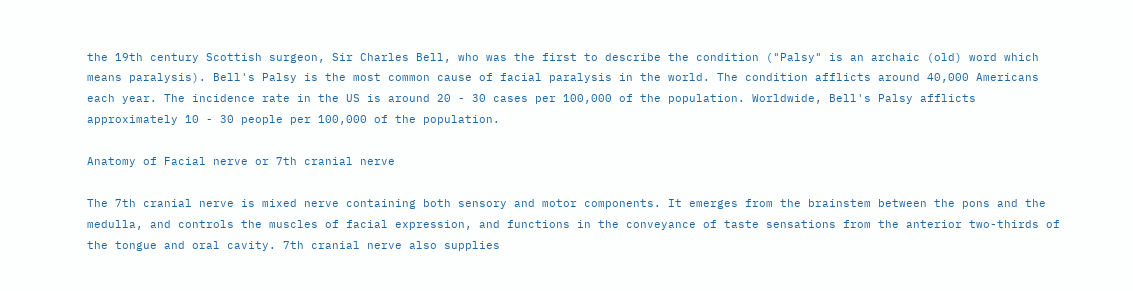the 19th century Scottish surgeon, Sir Charles Bell, who was the first to describe the condition ("Palsy" is an archaic (old) word which means paralysis). Bell's Palsy is the most common cause of facial paralysis in the world. The condition afflicts around 40,000 Americans each year. The incidence rate in the US is around 20 - 30 cases per 100,000 of the population. Worldwide, Bell's Palsy afflicts approximately 10 - 30 people per 100,000 of the population.

Anatomy of Facial nerve or 7th cranial nerve

The 7th cranial nerve is mixed nerve containing both sensory and motor components. It emerges from the brainstem between the pons and the medulla, and controls the muscles of facial expression, and functions in the conveyance of taste sensations from the anterior two-thirds of the tongue and oral cavity. 7th cranial nerve also supplies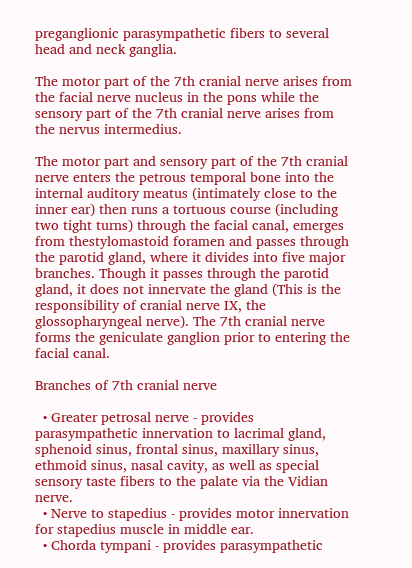preganglionic parasympathetic fibers to several head and neck ganglia.

The motor part of the 7th cranial nerve arises from the facial nerve nucleus in the pons while the sensory part of the 7th cranial nerve arises from the nervus intermedius.

The motor part and sensory part of the 7th cranial nerve enters the petrous temporal bone into the internal auditory meatus (intimately close to the inner ear) then runs a tortuous course (including two tight turns) through the facial canal, emerges from thestylomastoid foramen and passes through the parotid gland, where it divides into five major branches. Though it passes through the parotid gland, it does not innervate the gland (This is the responsibility of cranial nerve IX, the glossopharyngeal nerve). The 7th cranial nerve forms the geniculate ganglion prior to entering the facial canal.

Branches of 7th cranial nerve

  • Greater petrosal nerve - provides parasympathetic innervation to lacrimal gland, sphenoid sinus, frontal sinus, maxillary sinus, ethmoid sinus, nasal cavity, as well as special sensory taste fibers to the palate via the Vidian nerve.
  • Nerve to stapedius - provides motor innervation for stapedius muscle in middle ear.
  • Chorda tympani - provides parasympathetic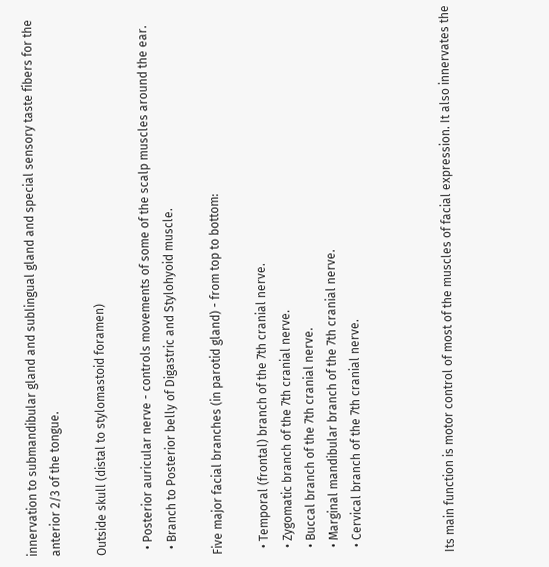innervation to submandibular gland and sublingual gland and special sensory taste fibers for the anterior 2/3 of the tongue.

Outside skull (distal to stylomastoid foramen)

  • Posterior auricular nerve - controls movements of some of the scalp muscles around the ear.
  • Branch to Posterior belly of Digastric and Stylohyoid muscle.

Five major facial branches (in parotid gland) - from top to bottom:

  • Temporal (frontal) branch of the 7th cranial nerve.
  • Zygomatic branch of the 7th cranial nerve.
  • Buccal branch of the 7th cranial nerve.
  • Marginal mandibular branch of the 7th cranial nerve.
  • Cervical branch of the 7th cranial nerve.



Its main function is motor control of most of the muscles of facial expression. It also innervates the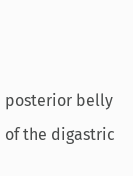posterior belly of the digastric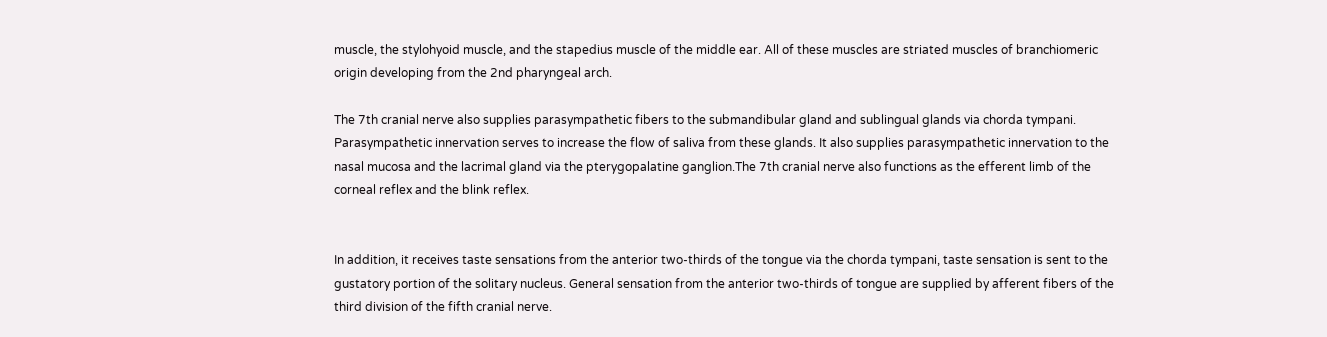muscle, the stylohyoid muscle, and the stapedius muscle of the middle ear. All of these muscles are striated muscles of branchiomeric origin developing from the 2nd pharyngeal arch.

The 7th cranial nerve also supplies parasympathetic fibers to the submandibular gland and sublingual glands via chorda tympani. Parasympathetic innervation serves to increase the flow of saliva from these glands. It also supplies parasympathetic innervation to the nasal mucosa and the lacrimal gland via the pterygopalatine ganglion.The 7th cranial nerve also functions as the efferent limb of the corneal reflex and the blink reflex.


In addition, it receives taste sensations from the anterior two-thirds of the tongue via the chorda tympani, taste sensation is sent to the gustatory portion of the solitary nucleus. General sensation from the anterior two-thirds of tongue are supplied by afferent fibers of the third division of the fifth cranial nerve.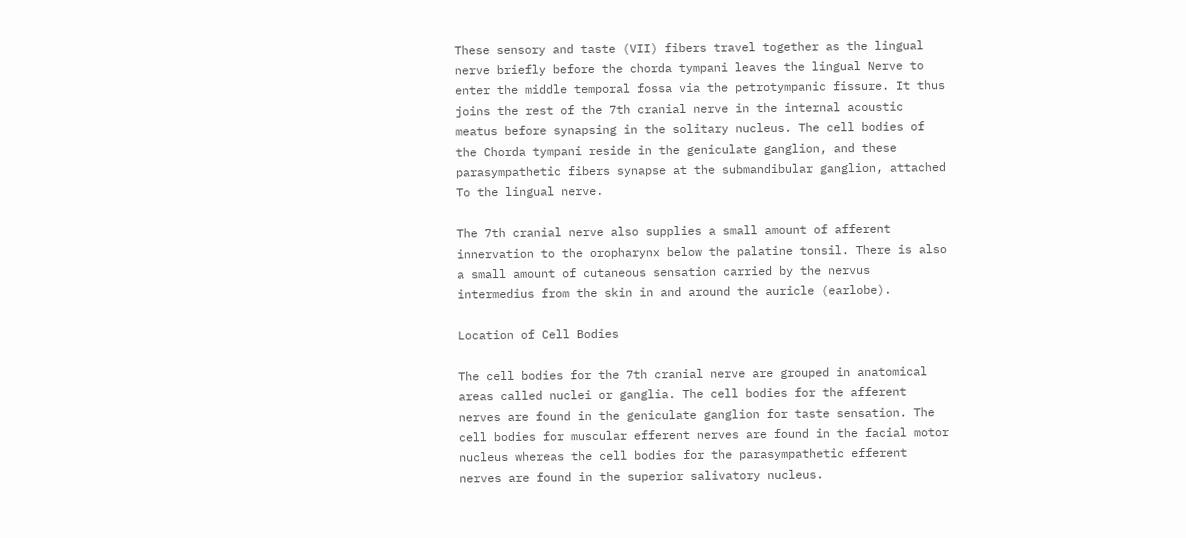These sensory and taste (VII) fibers travel together as the lingual nerve briefly before the chorda tympani leaves the lingual Nerve to enter the middle temporal fossa via the petrotympanic fissure. It thus joins the rest of the 7th cranial nerve in the internal acoustic meatus before synapsing in the solitary nucleus. The cell bodies of the Chorda tympani reside in the geniculate ganglion, and these parasympathetic fibers synapse at the submandibular ganglion, attached To the lingual nerve.

The 7th cranial nerve also supplies a small amount of afferent innervation to the oropharynx below the palatine tonsil. There is also a small amount of cutaneous sensation carried by the nervus intermedius from the skin in and around the auricle (earlobe).

Location of Cell Bodies

The cell bodies for the 7th cranial nerve are grouped in anatomical areas called nuclei or ganglia. The cell bodies for the afferent nerves are found in the geniculate ganglion for taste sensation. The cell bodies for muscular efferent nerves are found in the facial motor nucleus whereas the cell bodies for the parasympathetic efferent nerves are found in the superior salivatory nucleus.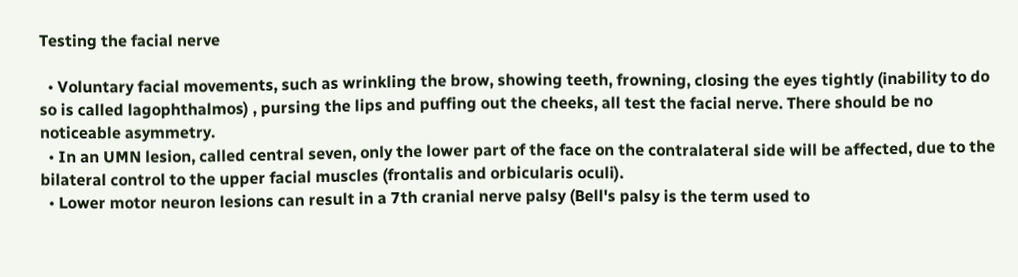Testing the facial nerve

  • Voluntary facial movements, such as wrinkling the brow, showing teeth, frowning, closing the eyes tightly (inability to do so is called lagophthalmos) , pursing the lips and puffing out the cheeks, all test the facial nerve. There should be no noticeable asymmetry.
  • In an UMN lesion, called central seven, only the lower part of the face on the contralateral side will be affected, due to the bilateral control to the upper facial muscles (frontalis and orbicularis oculi).
  • Lower motor neuron lesions can result in a 7th cranial nerve palsy (Bell's palsy is the term used to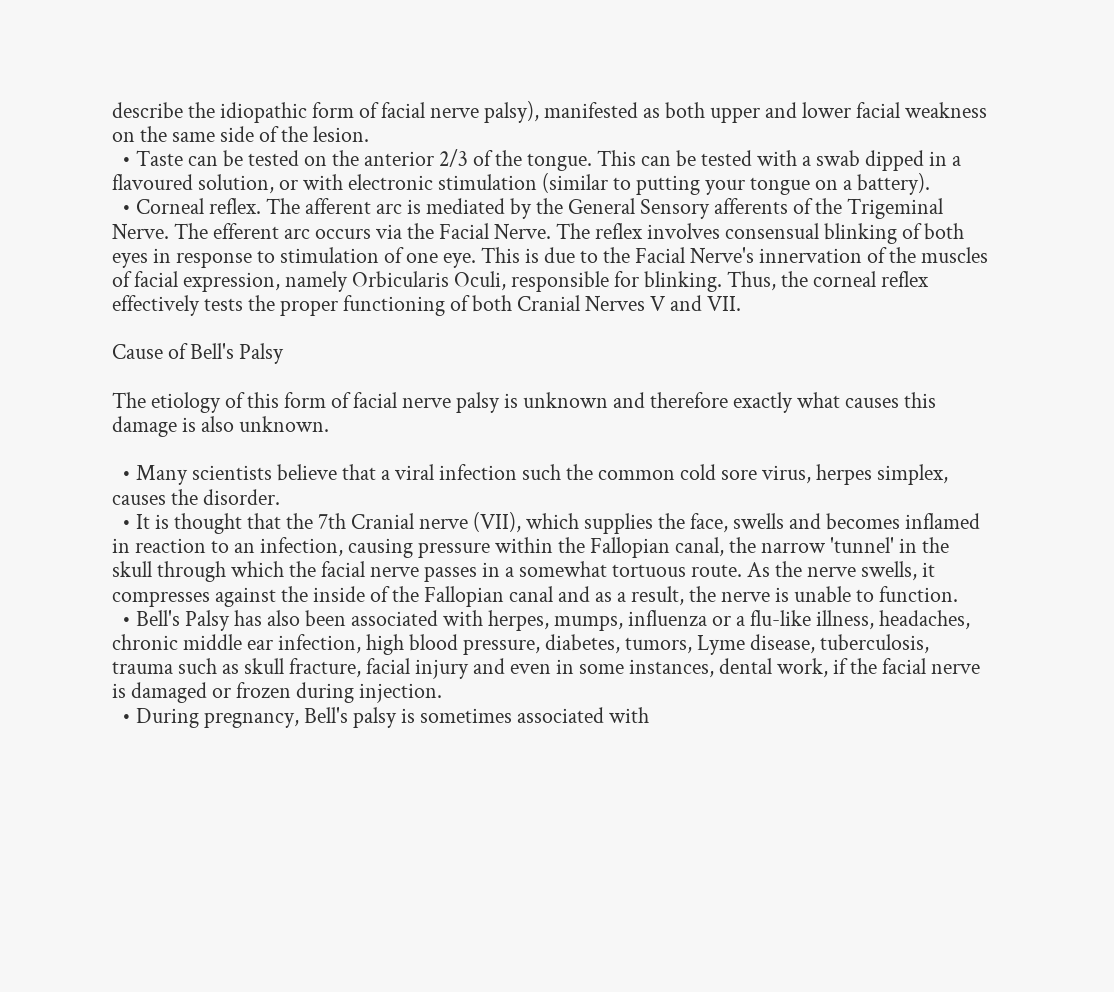describe the idiopathic form of facial nerve palsy), manifested as both upper and lower facial weakness on the same side of the lesion.
  • Taste can be tested on the anterior 2/3 of the tongue. This can be tested with a swab dipped in a flavoured solution, or with electronic stimulation (similar to putting your tongue on a battery).
  • Corneal reflex. The afferent arc is mediated by the General Sensory afferents of the Trigeminal Nerve. The efferent arc occurs via the Facial Nerve. The reflex involves consensual blinking of both eyes in response to stimulation of one eye. This is due to the Facial Nerve's innervation of the muscles of facial expression, namely Orbicularis Oculi, responsible for blinking. Thus, the corneal reflex effectively tests the proper functioning of both Cranial Nerves V and VII.

Cause of Bell's Palsy

The etiology of this form of facial nerve palsy is unknown and therefore exactly what causes this damage is also unknown.

  • Many scientists believe that a viral infection such the common cold sore virus, herpes simplex, causes the disorder.
  • It is thought that the 7th Cranial nerve (VII), which supplies the face, swells and becomes inflamed in reaction to an infection, causing pressure within the Fallopian canal, the narrow 'tunnel' in the skull through which the facial nerve passes in a somewhat tortuous route. As the nerve swells, it compresses against the inside of the Fallopian canal and as a result, the nerve is unable to function.
  • Bell's Palsy has also been associated with herpes, mumps, influenza or a flu-like illness, headaches, chronic middle ear infection, high blood pressure, diabetes, tumors, Lyme disease, tuberculosis, trauma such as skull fracture, facial injury and even in some instances, dental work, if the facial nerve is damaged or frozen during injection.
  • During pregnancy, Bell's palsy is sometimes associated with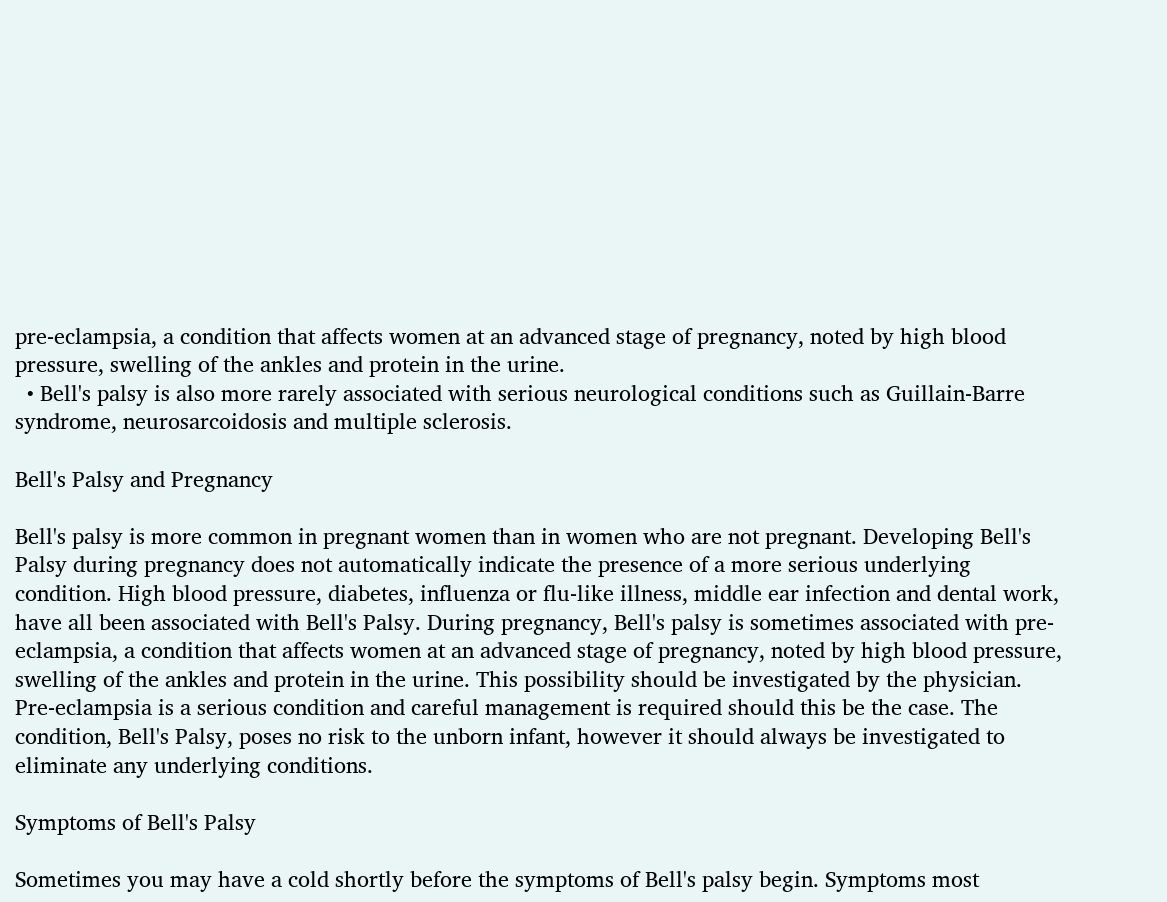pre-eclampsia, a condition that affects women at an advanced stage of pregnancy, noted by high blood pressure, swelling of the ankles and protein in the urine.
  • Bell's palsy is also more rarely associated with serious neurological conditions such as Guillain-Barre syndrome, neurosarcoidosis and multiple sclerosis.

Bell's Palsy and Pregnancy

Bell's palsy is more common in pregnant women than in women who are not pregnant. Developing Bell's Palsy during pregnancy does not automatically indicate the presence of a more serious underlying condition. High blood pressure, diabetes, influenza or flu-like illness, middle ear infection and dental work, have all been associated with Bell's Palsy. During pregnancy, Bell's palsy is sometimes associated with pre-eclampsia, a condition that affects women at an advanced stage of pregnancy, noted by high blood pressure, swelling of the ankles and protein in the urine. This possibility should be investigated by the physician. Pre-eclampsia is a serious condition and careful management is required should this be the case. The condition, Bell's Palsy, poses no risk to the unborn infant, however it should always be investigated to eliminate any underlying conditions.

Symptoms of Bell's Palsy

Sometimes you may have a cold shortly before the symptoms of Bell's palsy begin. Symptoms most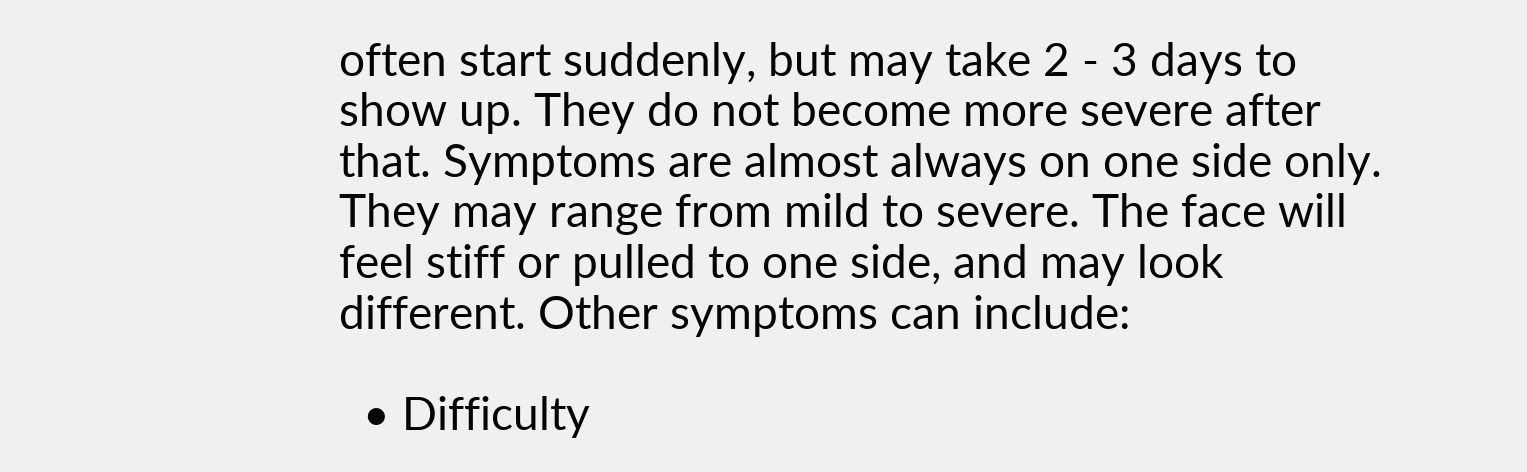often start suddenly, but may take 2 - 3 days to show up. They do not become more severe after that. Symptoms are almost always on one side only. They may range from mild to severe. The face will feel stiff or pulled to one side, and may look different. Other symptoms can include:

  • Difficulty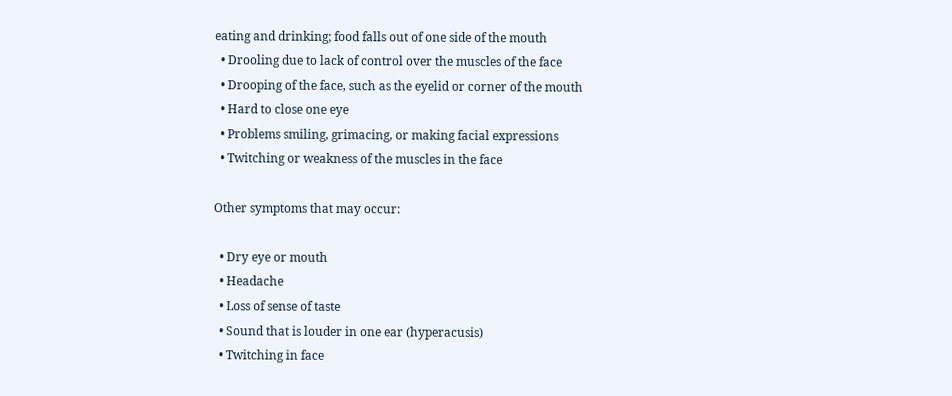eating and drinking; food falls out of one side of the mouth
  • Drooling due to lack of control over the muscles of the face
  • Drooping of the face, such as the eyelid or corner of the mouth
  • Hard to close one eye
  • Problems smiling, grimacing, or making facial expressions
  • Twitching or weakness of the muscles in the face

Other symptoms that may occur:

  • Dry eye or mouth
  • Headache
  • Loss of sense of taste
  • Sound that is louder in one ear (hyperacusis)
  • Twitching in face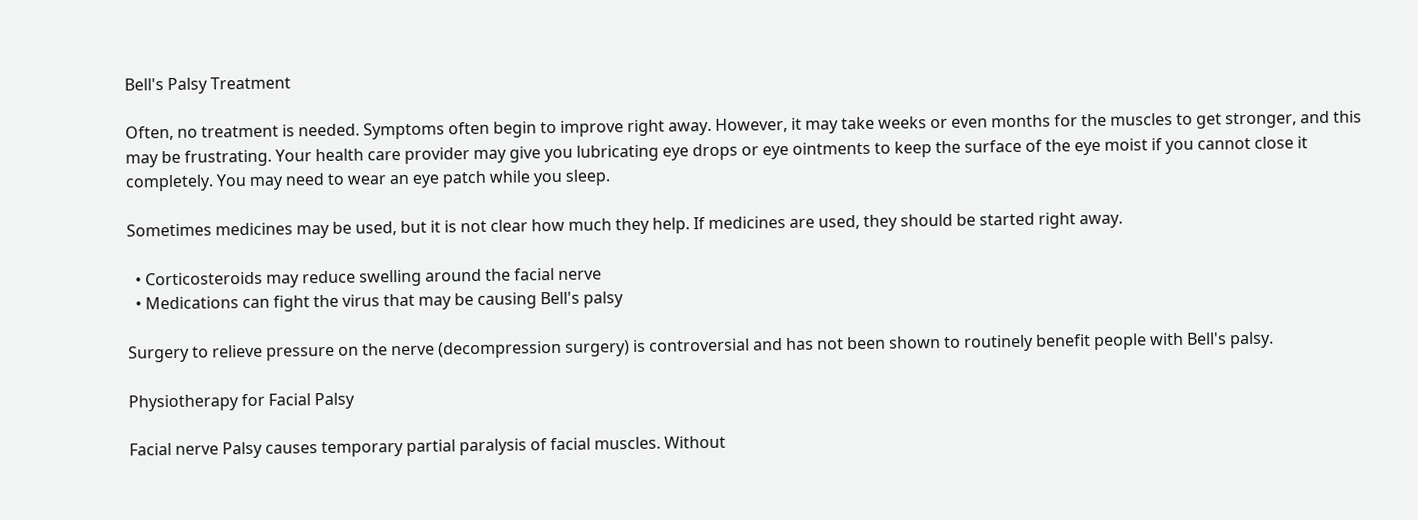Bell's Palsy Treatment

Often, no treatment is needed. Symptoms often begin to improve right away. However, it may take weeks or even months for the muscles to get stronger, and this may be frustrating. Your health care provider may give you lubricating eye drops or eye ointments to keep the surface of the eye moist if you cannot close it completely. You may need to wear an eye patch while you sleep.

Sometimes medicines may be used, but it is not clear how much they help. If medicines are used, they should be started right away.

  • Corticosteroids may reduce swelling around the facial nerve
  • Medications can fight the virus that may be causing Bell's palsy

Surgery to relieve pressure on the nerve (decompression surgery) is controversial and has not been shown to routinely benefit people with Bell's palsy.

Physiotherapy for Facial Palsy

Facial nerve Palsy causes temporary partial paralysis of facial muscles. Without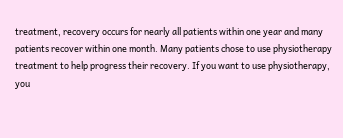treatment, recovery occurs for nearly all patients within one year and many patients recover within one month. Many patients chose to use physiotherapy treatment to help progress their recovery. If you want to use physiotherapy, you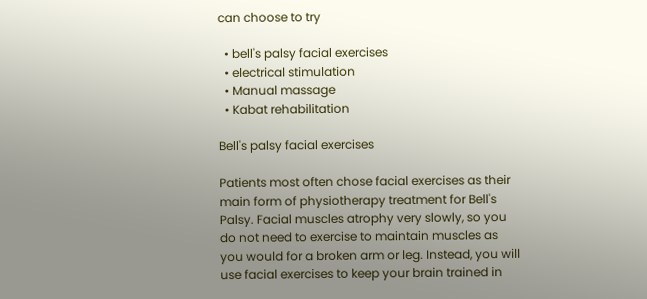can choose to try

  • bell's palsy facial exercises
  • electrical stimulation
  • Manual massage
  • Kabat rehabilitation

Bell's palsy facial exercises

Patients most often chose facial exercises as their main form of physiotherapy treatment for Bell's Palsy. Facial muscles atrophy very slowly, so you do not need to exercise to maintain muscles as you would for a broken arm or leg. Instead, you will use facial exercises to keep your brain trained in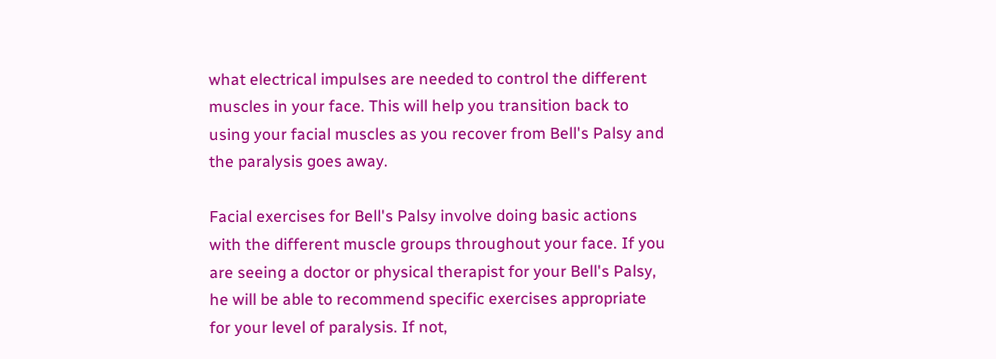what electrical impulses are needed to control the different muscles in your face. This will help you transition back to using your facial muscles as you recover from Bell's Palsy and the paralysis goes away.

Facial exercises for Bell's Palsy involve doing basic actions with the different muscle groups throughout your face. If you are seeing a doctor or physical therapist for your Bell's Palsy, he will be able to recommend specific exercises appropriate for your level of paralysis. If not,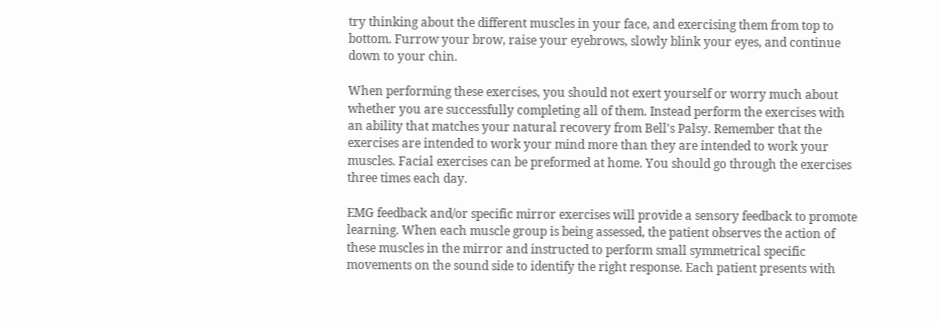try thinking about the different muscles in your face, and exercising them from top to bottom. Furrow your brow, raise your eyebrows, slowly blink your eyes, and continue down to your chin.

When performing these exercises, you should not exert yourself or worry much about whether you are successfully completing all of them. Instead perform the exercises with an ability that matches your natural recovery from Bell's Palsy. Remember that the exercises are intended to work your mind more than they are intended to work your muscles. Facial exercises can be preformed at home. You should go through the exercises three times each day.

EMG feedback and/or specific mirror exercises will provide a sensory feedback to promote learning. When each muscle group is being assessed, the patient observes the action of these muscles in the mirror and instructed to perform small symmetrical specific movements on the sound side to identify the right response. Each patient presents with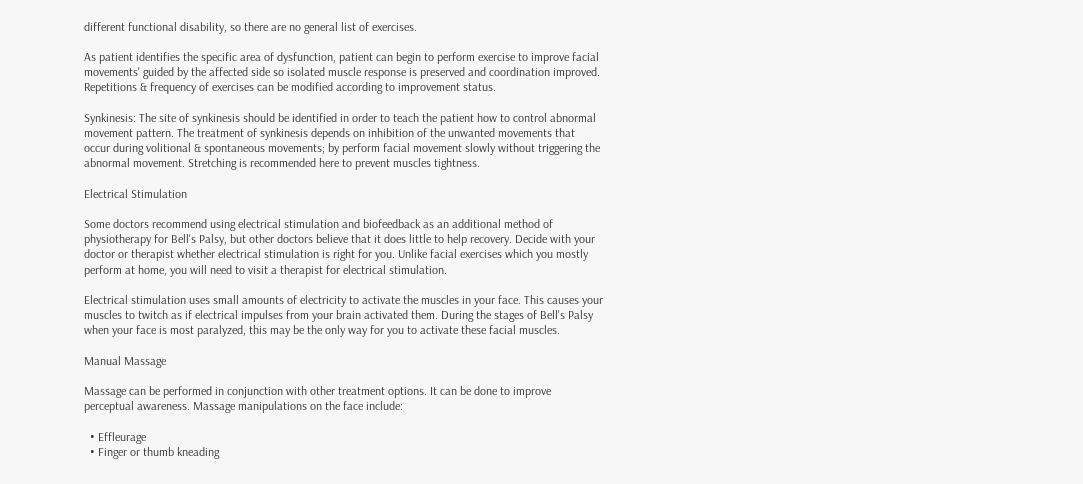different functional disability, so there are no general list of exercises.

As patient identifies the specific area of dysfunction, patient can begin to perform exercise to improve facial movements' guided by the affected side so isolated muscle response is preserved and coordination improved. Repetitions & frequency of exercises can be modified according to improvement status.

Synkinesis: The site of synkinesis should be identified in order to teach the patient how to control abnormal movement pattern. The treatment of synkinesis depends on inhibition of the unwanted movements that occur during volitional & spontaneous movements; by perform facial movement slowly without triggering the abnormal movement. Stretching is recommended here to prevent muscles tightness.

Electrical Stimulation

Some doctors recommend using electrical stimulation and biofeedback as an additional method of physiotherapy for Bell's Palsy, but other doctors believe that it does little to help recovery. Decide with your doctor or therapist whether electrical stimulation is right for you. Unlike facial exercises which you mostly perform at home, you will need to visit a therapist for electrical stimulation.

Electrical stimulation uses small amounts of electricity to activate the muscles in your face. This causes your muscles to twitch as if electrical impulses from your brain activated them. During the stages of Bell's Palsy when your face is most paralyzed, this may be the only way for you to activate these facial muscles.

Manual Massage

Massage can be performed in conjunction with other treatment options. It can be done to improve perceptual awareness. Massage manipulations on the face include:

  • Effleurage
  • Finger or thumb kneading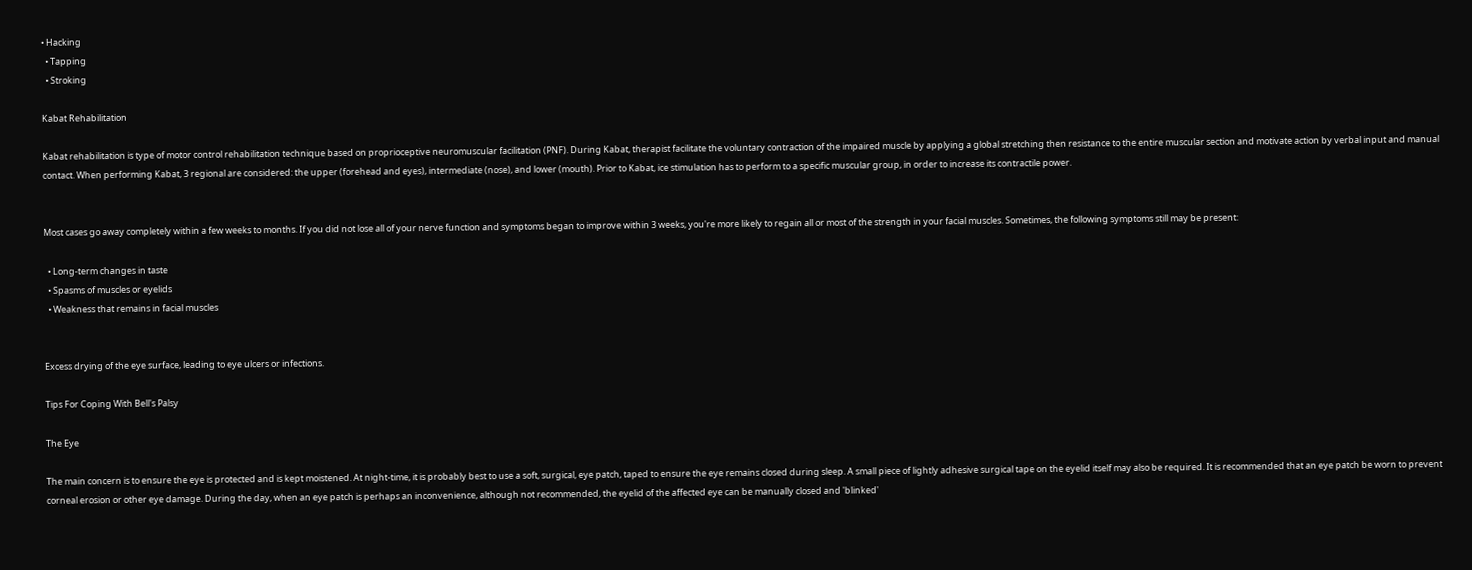• Hacking
  • Tapping
  • Stroking

Kabat Rehabilitation

Kabat rehabilitation is type of motor control rehabilitation technique based on proprioceptive neuromuscular facilitation (PNF). During Kabat, therapist facilitate the voluntary contraction of the impaired muscle by applying a global stretching then resistance to the entire muscular section and motivate action by verbal input and manual contact. When performing Kabat, 3 regional are considered: the upper (forehead and eyes), intermediate (nose), and lower (mouth). Prior to Kabat, ice stimulation has to perform to a specific muscular group, in order to increase its contractile power.


Most cases go away completely within a few weeks to months. If you did not lose all of your nerve function and symptoms began to improve within 3 weeks, you're more likely to regain all or most of the strength in your facial muscles. Sometimes, the following symptoms still may be present:

  • Long-term changes in taste
  • Spasms of muscles or eyelids
  • Weakness that remains in facial muscles


Excess drying of the eye surface, leading to eye ulcers or infections.

Tips For Coping With Bell's Palsy

The Eye

The main concern is to ensure the eye is protected and is kept moistened. At night-time, it is probably best to use a soft, surgical, eye patch, taped to ensure the eye remains closed during sleep. A small piece of lightly adhesive surgical tape on the eyelid itself may also be required. It is recommended that an eye patch be worn to prevent corneal erosion or other eye damage. During the day, when an eye patch is perhaps an inconvenience, although not recommended, the eyelid of the affected eye can be manually closed and 'blinked'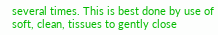several times. This is best done by use of soft, clean, tissues to gently close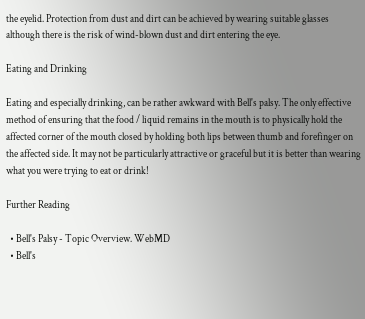the eyelid. Protection from dust and dirt can be achieved by wearing suitable glasses although there is the risk of wind-blown dust and dirt entering the eye.

Eating and Drinking

Eating and especially drinking, can be rather awkward with Bell's palsy. The only effective method of ensuring that the food / liquid remains in the mouth is to physically hold the affected corner of the mouth closed by holding both lips between thumb and forefinger on the affected side. It may not be particularly attractive or graceful but it is better than wearing what you were trying to eat or drink!

Further Reading

  • Bell's Palsy - Topic Overview. WebMD
  • Bell's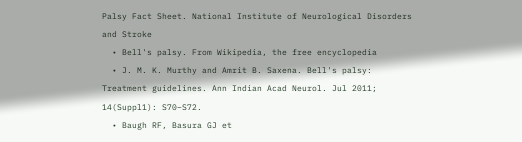Palsy Fact Sheet. National Institute of Neurological Disorders and Stroke
  • Bell's palsy. From Wikipedia, the free encyclopedia
  • J. M. K. Murthy and Amrit B. Saxena. Bell's palsy: Treatment guidelines. Ann Indian Acad Neurol. Jul 2011; 14(Suppl1): S70–S72.
  • Baugh RF, Basura GJ et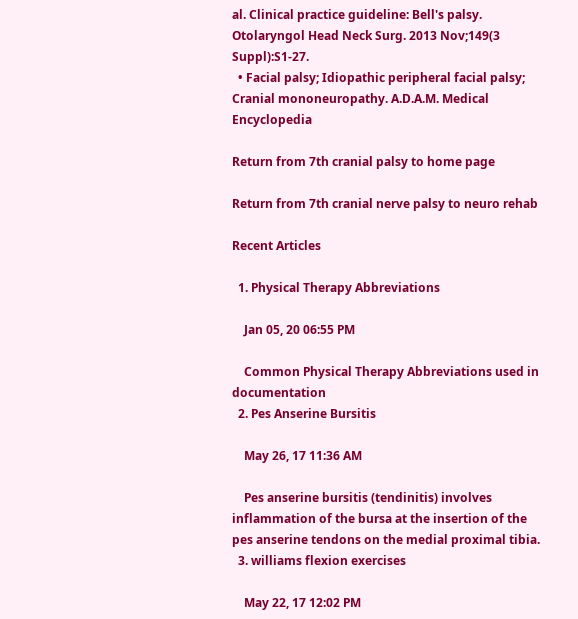al. Clinical practice guideline: Bell's palsy. Otolaryngol Head Neck Surg. 2013 Nov;149(3 Suppl):S1-27.
  • Facial palsy; Idiopathic peripheral facial palsy; Cranial mononeuropathy. A.D.A.M. Medical Encyclopedia

Return from 7th cranial palsy to home page

Return from 7th cranial nerve palsy to neuro rehab

Recent Articles

  1. Physical Therapy Abbreviations

    Jan 05, 20 06:55 PM

    Common Physical Therapy Abbreviations used in documentation
  2. Pes Anserine Bursitis

    May 26, 17 11:36 AM

    Pes anserine bursitis (tendinitis) involves inflammation of the bursa at the insertion of the pes anserine tendons on the medial proximal tibia.
  3. williams flexion exercises

    May 22, 17 12:02 PM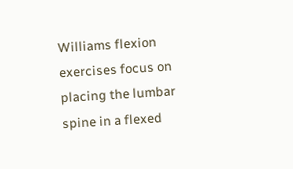Williams flexion exercises focus on placing the lumbar spine in a flexed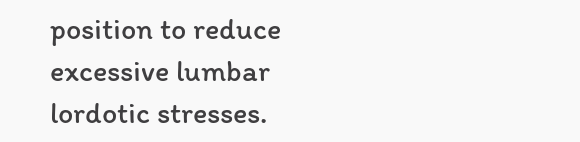position to reduce excessive lumbar lordotic stresses.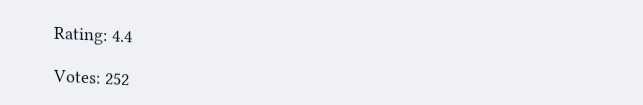Rating: 4.4

Votes: 252